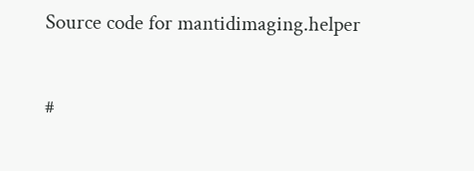Source code for mantidimaging.helper

#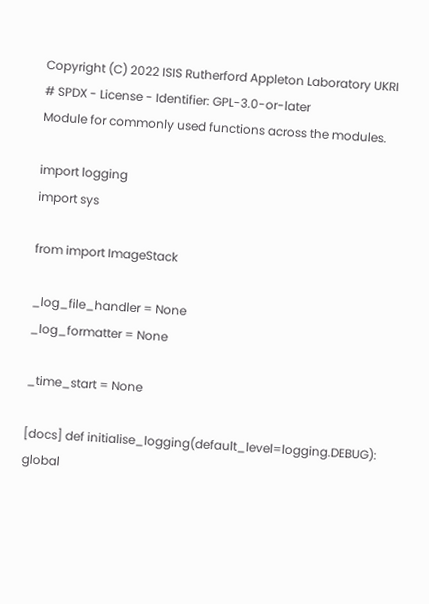Copyright (C) 2022 ISIS Rutherford Appleton Laboratory UKRI
# SPDX - License - Identifier: GPL-3.0-or-later
Module for commonly used functions across the modules.

import logging
import sys

from import ImageStack

_log_file_handler = None
_log_formatter = None

_time_start = None

[docs] def initialise_logging(default_level=logging.DEBUG): global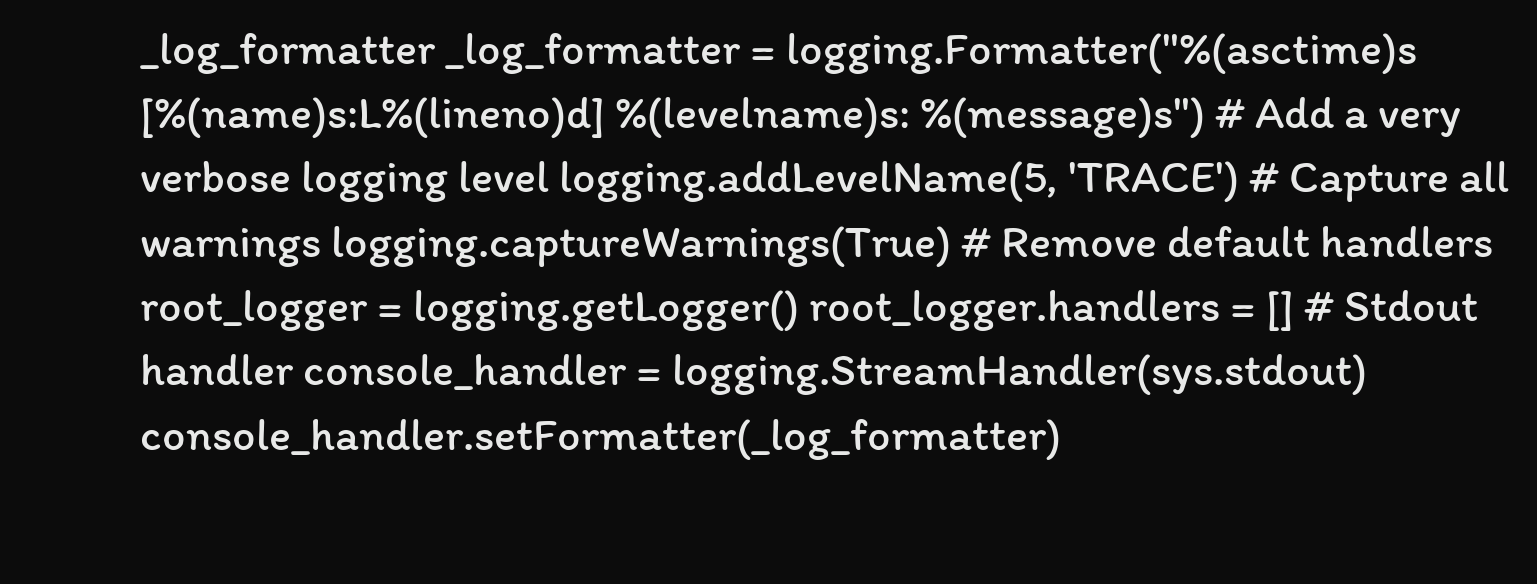_log_formatter _log_formatter = logging.Formatter("%(asctime)s [%(name)s:L%(lineno)d] %(levelname)s: %(message)s") # Add a very verbose logging level logging.addLevelName(5, 'TRACE') # Capture all warnings logging.captureWarnings(True) # Remove default handlers root_logger = logging.getLogger() root_logger.handlers = [] # Stdout handler console_handler = logging.StreamHandler(sys.stdout) console_handler.setFormatter(_log_formatter)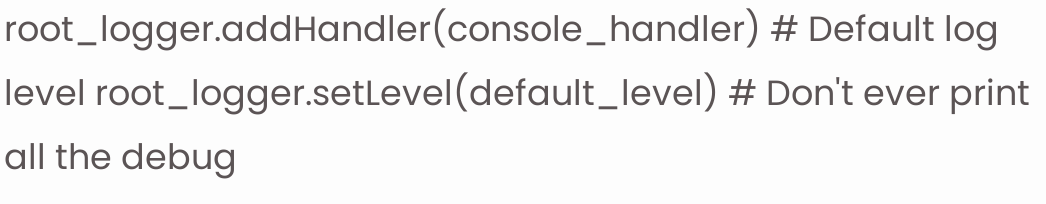root_logger.addHandler(console_handler) # Default log level root_logger.setLevel(default_level) # Don't ever print all the debug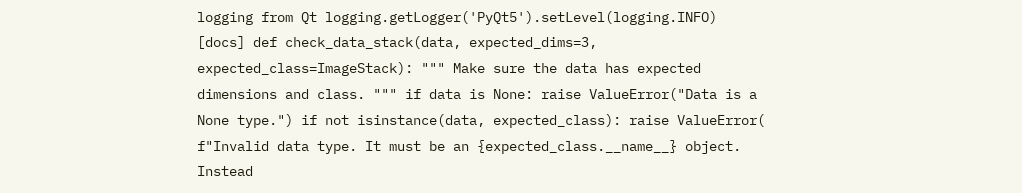logging from Qt logging.getLogger('PyQt5').setLevel(logging.INFO)
[docs] def check_data_stack(data, expected_dims=3, expected_class=ImageStack): """ Make sure the data has expected dimensions and class. """ if data is None: raise ValueError("Data is a None type.") if not isinstance(data, expected_class): raise ValueError( f"Invalid data type. It must be an {expected_class.__name__} object. Instead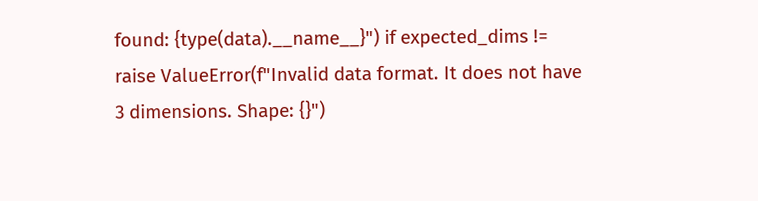found: {type(data).__name__}") if expected_dims != raise ValueError(f"Invalid data format. It does not have 3 dimensions. Shape: {}")